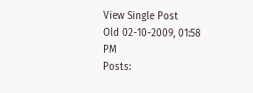View Single Post
Old 02-10-2009, 01:58 PM
Posts: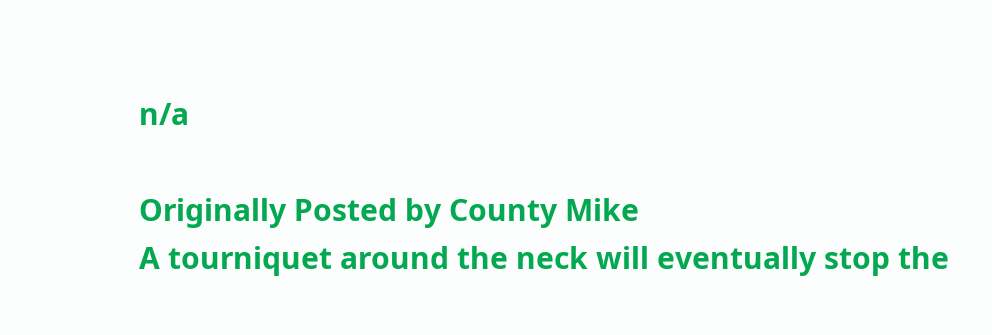n/a

Originally Posted by County Mike
A tourniquet around the neck will eventually stop the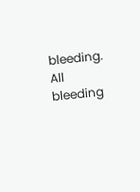bleeding.
All bleeding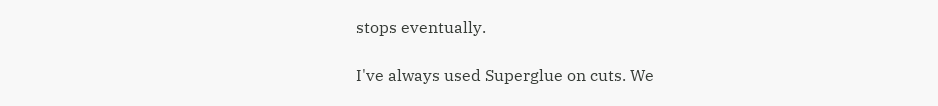stops eventually.

I've always used Superglue on cuts. We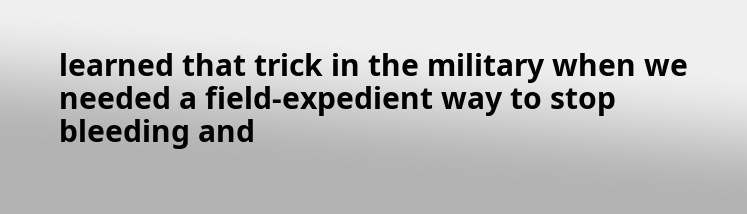learned that trick in the military when we needed a field-expedient way to stop bleeding and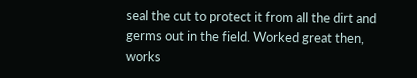seal the cut to protect it from all the dirt and germs out in the field. Worked great then, works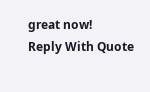great now!
Reply With Quote